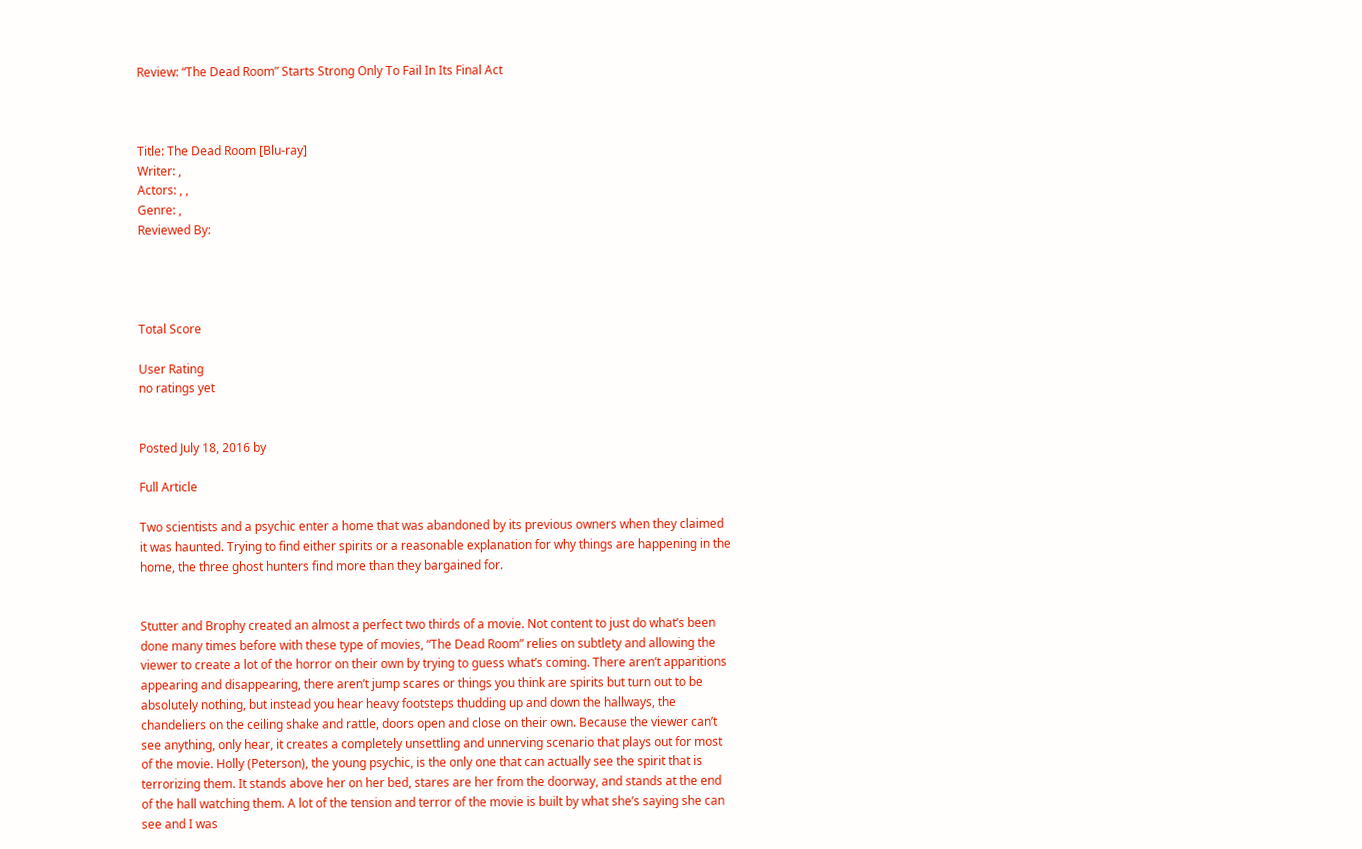Review: “The Dead Room” Starts Strong Only To Fail In Its Final Act



Title: The Dead Room [Blu-ray]
Writer: ,
Actors: , ,
Genre: ,
Reviewed By:




Total Score

User Rating
no ratings yet


Posted July 18, 2016 by

Full Article

Two scientists and a psychic enter a home that was abandoned by its previous owners when they claimed it was haunted. Trying to find either spirits or a reasonable explanation for why things are happening in the home, the three ghost hunters find more than they bargained for.


Stutter and Brophy created an almost a perfect two thirds of a movie. Not content to just do what’s been done many times before with these type of movies, “The Dead Room” relies on subtlety and allowing the viewer to create a lot of the horror on their own by trying to guess what’s coming. There aren’t apparitions appearing and disappearing, there aren’t jump scares or things you think are spirits but turn out to be absolutely nothing, but instead you hear heavy footsteps thudding up and down the hallways, the chandeliers on the ceiling shake and rattle, doors open and close on their own. Because the viewer can’t see anything, only hear, it creates a completely unsettling and unnerving scenario that plays out for most of the movie. Holly (Peterson), the young psychic, is the only one that can actually see the spirit that is terrorizing them. It stands above her on her bed, stares are her from the doorway, and stands at the end of the hall watching them. A lot of the tension and terror of the movie is built by what she’s saying she can see and I was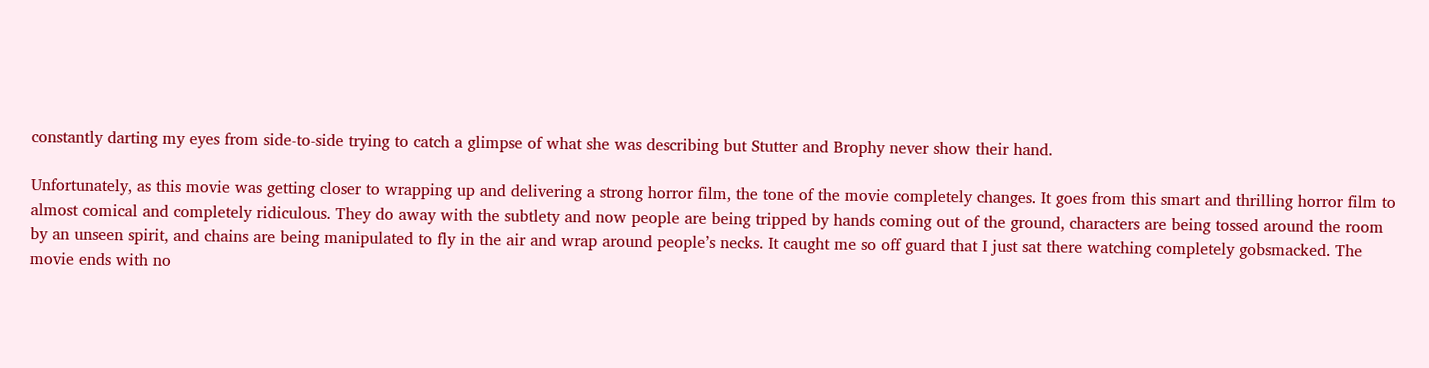constantly darting my eyes from side-to-side trying to catch a glimpse of what she was describing but Stutter and Brophy never show their hand.

Unfortunately, as this movie was getting closer to wrapping up and delivering a strong horror film, the tone of the movie completely changes. It goes from this smart and thrilling horror film to almost comical and completely ridiculous. They do away with the subtlety and now people are being tripped by hands coming out of the ground, characters are being tossed around the room by an unseen spirit, and chains are being manipulated to fly in the air and wrap around people’s necks. It caught me so off guard that I just sat there watching completely gobsmacked. The movie ends with no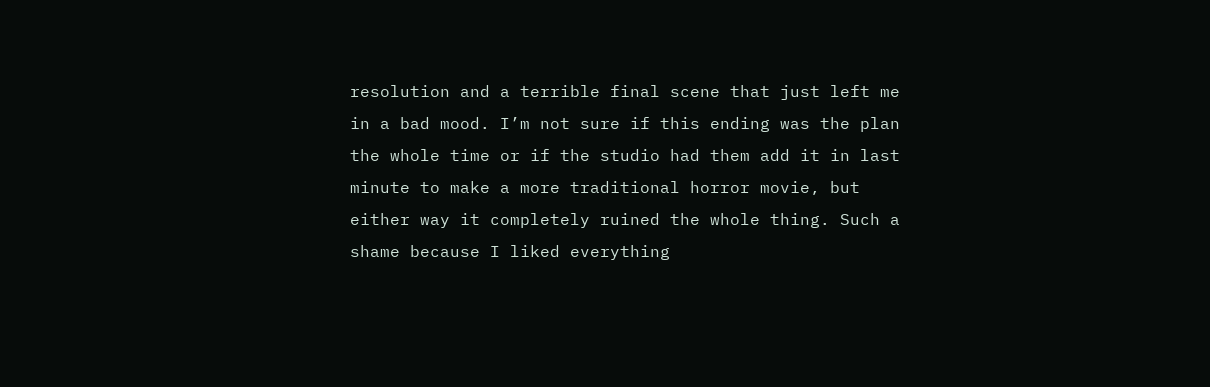resolution and a terrible final scene that just left me in a bad mood. I’m not sure if this ending was the plan the whole time or if the studio had them add it in last minute to make a more traditional horror movie, but either way it completely ruined the whole thing. Such a shame because I liked everything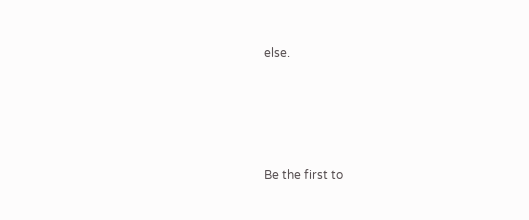else.





Be the first to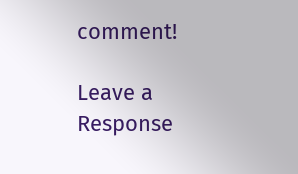comment!

Leave a Response